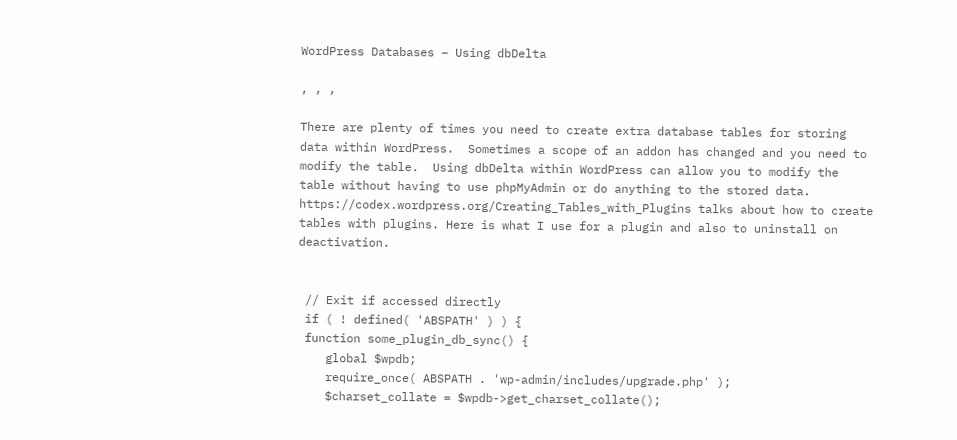WordPress Databases – Using dbDelta

, , ,

There are plenty of times you need to create extra database tables for storing data within WordPress.  Sometimes a scope of an addon has changed and you need to modify the table.  Using dbDelta within WordPress can allow you to modify the table without having to use phpMyAdmin or do anything to the stored data.  https://codex.wordpress.org/Creating_Tables_with_Plugins talks about how to create tables with plugins. Here is what I use for a plugin and also to uninstall on deactivation.


 // Exit if accessed directly
 if ( ! defined( 'ABSPATH' ) ) {
 function some_plugin_db_sync() {
    global $wpdb;
    require_once( ABSPATH . 'wp-admin/includes/upgrade.php' );
    $charset_collate = $wpdb->get_charset_collate();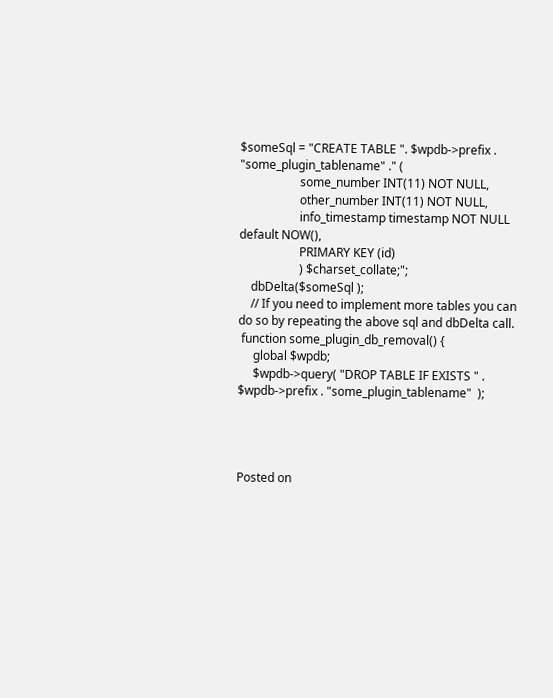$someSql = "CREATE TABLE ". $wpdb->prefix . "some_plugin_tablename" ." (
                    some_number INT(11) NOT NULL,
                    other_number INT(11) NOT NULL,
                    info_timestamp timestamp NOT NULL default NOW(),
                    PRIMARY KEY (id)
                    ) $charset_collate;";
    dbDelta($someSql );
    // If you need to implement more tables you can do so by repeating the above sql and dbDelta call.
 function some_plugin_db_removal() {
     global $wpdb;
     $wpdb->query( "DROP TABLE IF EXISTS " . $wpdb->prefix . "some_plugin_tablename"  );




Posted on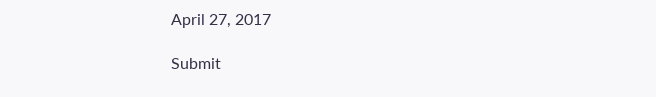April 27, 2017

Submit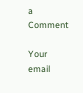a Comment

Your email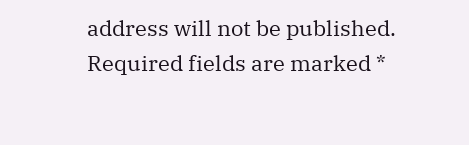address will not be published. Required fields are marked *